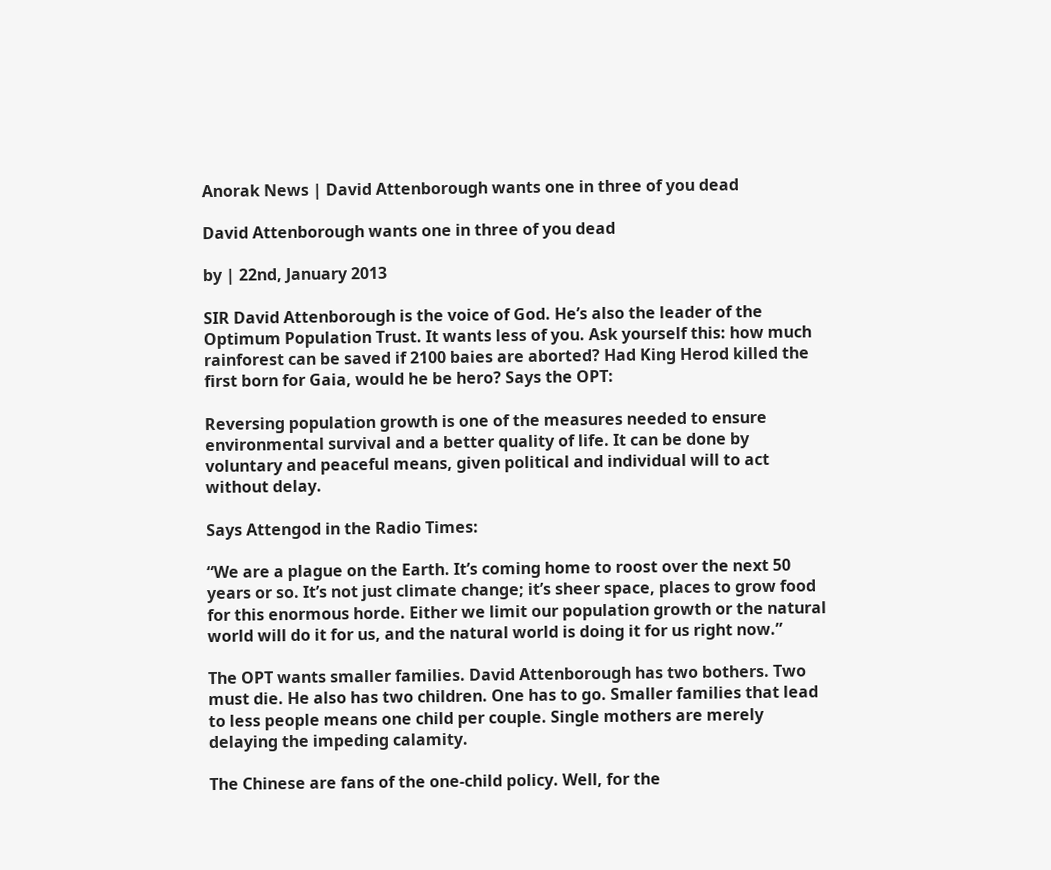Anorak News | David Attenborough wants one in three of you dead

David Attenborough wants one in three of you dead

by | 22nd, January 2013

SIR David Attenborough is the voice of God. He’s also the leader of the Optimum Population Trust. It wants less of you. Ask yourself this: how much rainforest can be saved if 2100 baies are aborted? Had King Herod killed the first born for Gaia, would he be hero? Says the OPT:

Reversing population growth is one of the measures needed to ensure environmental survival and a better quality of life. It can be done by voluntary and peaceful means, given political and individual will to act without delay.

Says Attengod in the Radio Times:

“We are a plague on the Earth. It’s coming home to roost over the next 50 years or so. It’s not just climate change; it’s sheer space, places to grow food for this enormous horde. Either we limit our population growth or the natural world will do it for us, and the natural world is doing it for us right now.”

The OPT wants smaller families. David Attenborough has two bothers. Two must die. He also has two children. One has to go. Smaller families that lead to less people means one child per couple. Single mothers are merely delaying the impeding calamity.

The Chinese are fans of the one-child policy. Well, for the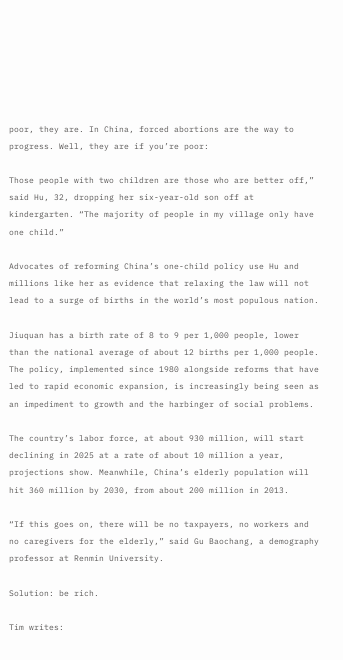poor, they are. In China, forced abortions are the way to progress. Well, they are if you’re poor:

Those people with two children are those who are better off,” said Hu, 32, dropping her six-year-old son off at kindergarten. “The majority of people in my village only have one child.”

Advocates of reforming China’s one-child policy use Hu and millions like her as evidence that relaxing the law will not lead to a surge of births in the world’s most populous nation.

Jiuquan has a birth rate of 8 to 9 per 1,000 people, lower than the national average of about 12 births per 1,000 people. The policy, implemented since 1980 alongside reforms that have led to rapid economic expansion, is increasingly being seen as an impediment to growth and the harbinger of social problems.

The country’s labor force, at about 930 million, will start declining in 2025 at a rate of about 10 million a year, projections show. Meanwhile, China’s elderly population will hit 360 million by 2030, from about 200 million in 2013.

“If this goes on, there will be no taxpayers, no workers and no caregivers for the elderly,” said Gu Baochang, a demography professor at Renmin University.

Solution: be rich.

Tim writes: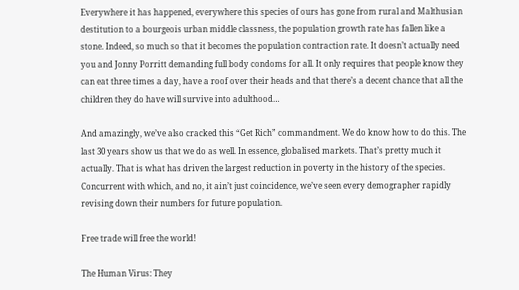Everywhere it has happened, everywhere this species of ours has gone from rural and Malthusian destitution to a bourgeois urban middle classness, the population growth rate has fallen like a stone. Indeed, so much so that it becomes the population contraction rate. It doesn’t actually need you and Jonny Porritt demanding full body condoms for all. It only requires that people know they can eat three times a day, have a roof over their heads and that there’s a decent chance that all the children they do have will survive into adulthood…

And amazingly, we’ve also cracked this “Get Rich” commandment. We do know how to do this. The last 30 years show us that we do as well. In essence, globalised markets. That’s pretty much it actually. That is what has driven the largest reduction in poverty in the history of the species. Concurrent with which, and no, it ain’t just coincidence, we’ve seen every demographer rapidly revising down their numbers for future population.

Free trade will free the world!

The Human Virus: They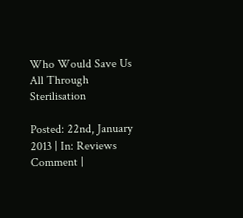Who Would Save Us All Through Sterilisation

Posted: 22nd, January 2013 | In: Reviews Comment |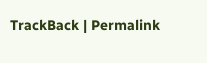TrackBack | Permalink